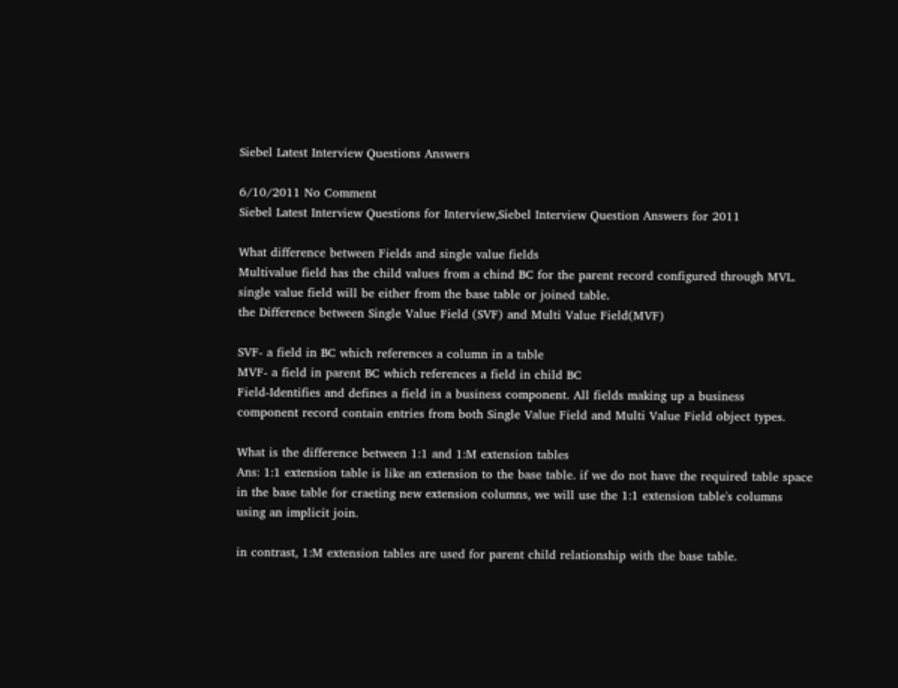Siebel Latest Interview Questions Answers

6/10/2011 No Comment
Siebel Latest Interview Questions for Interview,Siebel Interview Question Answers for 2011

What difference between Fields and single value fields
Multivalue field has the child values from a chind BC for the parent record configured through MVL.
single value field will be either from the base table or joined table.
the Difference between Single Value Field (SVF) and Multi Value Field(MVF)

SVF- a field in BC which references a column in a table
MVF- a field in parent BC which references a field in child BC
Field-Identifies and defines a field in a business component. All fields making up a business
component record contain entries from both Single Value Field and Multi Value Field object types.

What is the difference between 1:1 and 1:M extension tables
Ans: 1:1 extension table is like an extension to the base table. if we do not have the required table space
in the base table for craeting new extension columns, we will use the 1:1 extension table's columns
using an implicit join.

in contrast, 1:M extension tables are used for parent child relationship with the base table.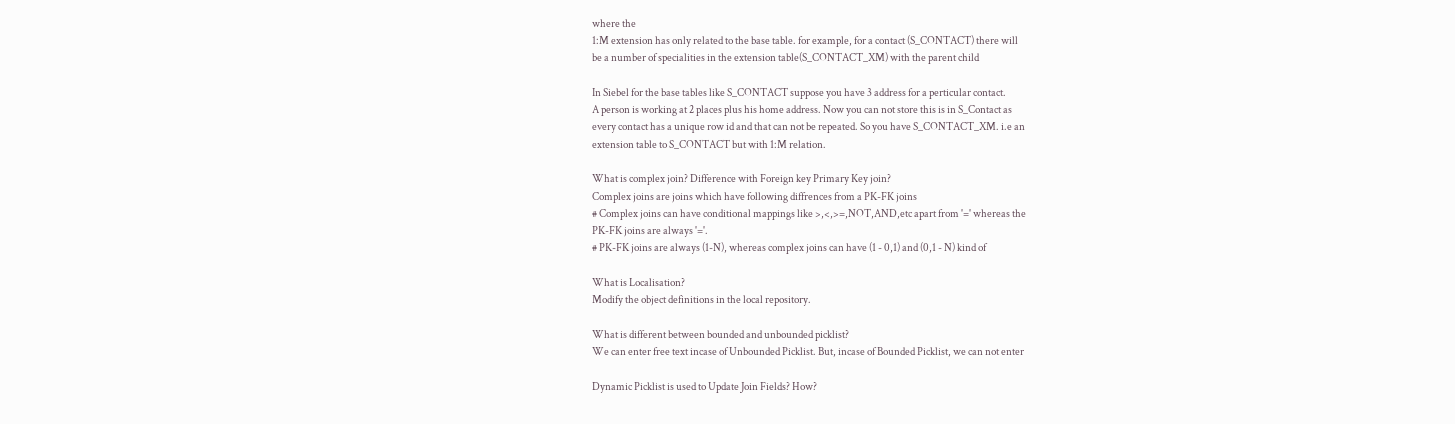where the
1:M extension has only related to the base table. for example, for a contact (S_CONTACT) there will
be a number of specialities in the extension table(S_CONTACT_XM) with the parent child

In Siebel for the base tables like S_CONTACT suppose you have 3 address for a perticular contact.
A person is working at 2 places plus his home address. Now you can not store this is in S_Contact as
every contact has a unique row id and that can not be repeated. So you have S_CONTACT_XM. i.e an
extension table to S_CONTACT but with 1:M relation.

What is complex join? Difference with Foreign key Primary Key join?
Complex joins are joins which have following diffrences from a PK-FK joins
# Complex joins can have conditional mappings like >,<,>=,NOT,AND,etc apart from '=' whereas the
PK-FK joins are always '='.
# PK-FK joins are always (1-N), whereas complex joins can have (1 - 0,1) and (0,1 - N) kind of

What is Localisation?
Modify the object definitions in the local repository.

What is different between bounded and unbounded picklist?
We can enter free text incase of Unbounded Picklist. But, incase of Bounded Picklist, we can not enter

Dynamic Picklist is used to Update Join Fields? How?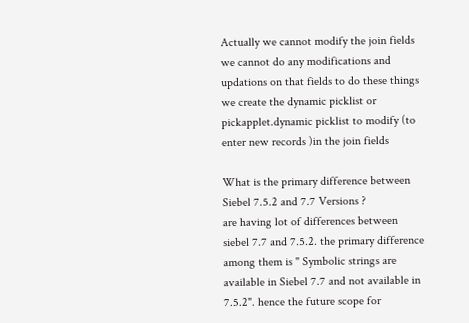Actually we cannot modify the join fields we cannot do any modifications and updations on that fields to do these things we create the dynamic picklist or pickapplet.dynamic picklist to modify (to enter new records )in the join fields

What is the primary difference between Siebel 7.5.2 and 7.7 Versions ?
are having lot of differences between siebel 7.7 and 7.5.2. the primary difference among them is " Symbolic strings are available in Siebel 7.7 and not available in 7.5.2". hence the future scope for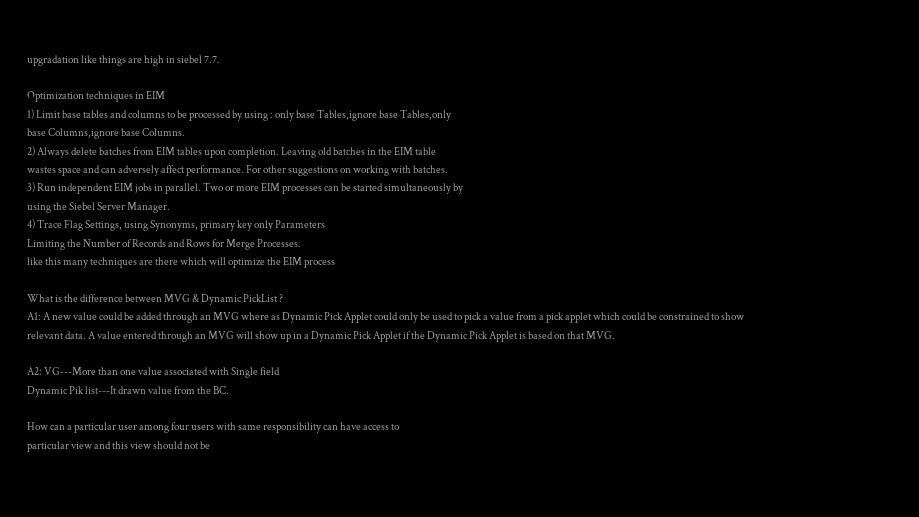upgradation like things are high in siebel 7.7.

Optimization techniques in EIM
1) Limit base tables and columns to be processed by using : only base Tables,ignore base Tables,only
base Columns,ignore base Columns.
2) Always delete batches from EIM tables upon completion. Leaving old batches in the EIM table
wastes space and can adversely affect performance. For other suggestions on working with batches.
3) Run independent EIM jobs in parallel. Two or more EIM processes can be started simultaneously by
using the Siebel Server Manager.
4) Trace Flag Settings, using Synonyms, primary key only Parameters
Limiting the Number of Records and Rows for Merge Processes.
like this many techniques are there which will optimize the EIM process

What is the difference between MVG & Dynamic PickList ?
A1: A new value could be added through an MVG where as Dynamic Pick Applet could only be used to pick a value from a pick applet which could be constrained to show relevant data. A value entered through an MVG will show up in a Dynamic Pick Applet if the Dynamic Pick Applet is based on that MVG.

A2: VG---More than one value associated with Single field
Dynamic Pik list---It drawn value from the BC.

How can a particular user among four users with same responsibility can have access to
particular view and this view should not be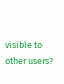visible to other users?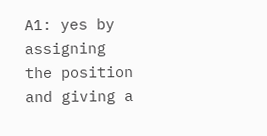A1: yes by assigning the position and giving a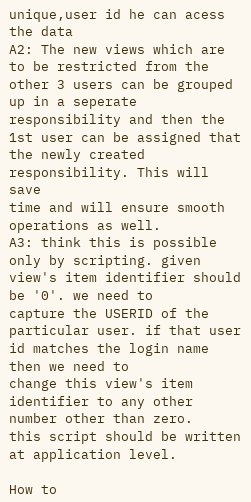unique,user id he can acess the data
A2: The new views which are to be restricted from the other 3 users can be grouped up in a seperate
responsibility and then the 1st user can be assigned that the newly created responsibility. This will save
time and will ensure smooth operations as well.
A3: think this is possible only by scripting. given view's item identifier should be '0'. we need to
capture the USERID of the particular user. if that user id matches the login name then we need to
change this view's item identifier to any other number other than zero.
this script should be written at application level.

How to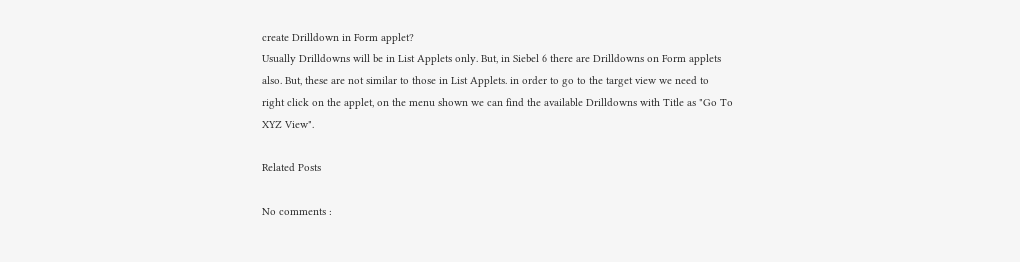create Drilldown in Form applet?
Usually Drilldowns will be in List Applets only. But, in Siebel 6 there are Drilldowns on Form applets
also. But, these are not similar to those in List Applets. in order to go to the target view we need to
right click on the applet, on the menu shown we can find the available Drilldowns with Title as "Go To
XYZ View".

Related Posts

No comments :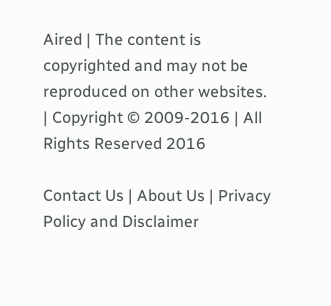Aired | The content is copyrighted and may not be reproduced on other websites. | Copyright © 2009-2016 | All Rights Reserved 2016

Contact Us | About Us | Privacy Policy and Disclaimer